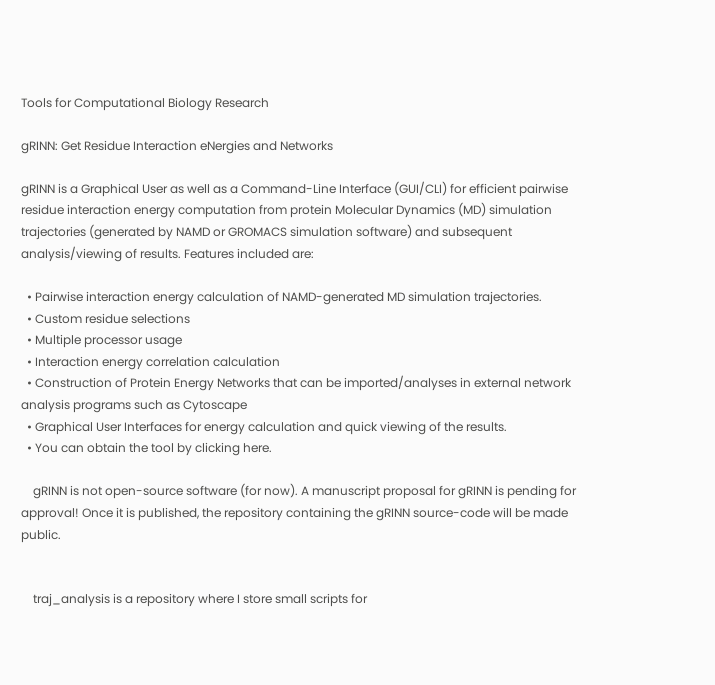Tools for Computational Biology Research

gRINN: Get Residue Interaction eNergies and Networks

gRINN is a Graphical User as well as a Command-Line Interface (GUI/CLI) for efficient pairwise residue interaction energy computation from protein Molecular Dynamics (MD) simulation trajectories (generated by NAMD or GROMACS simulation software) and subsequent analysis/viewing of results. Features included are:

  • Pairwise interaction energy calculation of NAMD-generated MD simulation trajectories.
  • Custom residue selections
  • Multiple processor usage
  • Interaction energy correlation calculation
  • Construction of Protein Energy Networks that can be imported/analyses in external network analysis programs such as Cytoscape
  • Graphical User Interfaces for energy calculation and quick viewing of the results.
  • You can obtain the tool by clicking here.

    gRINN is not open-source software (for now). A manuscript proposal for gRINN is pending for approval! Once it is published, the repository containing the gRINN source-code will be made public.


    traj_analysis is a repository where I store small scripts for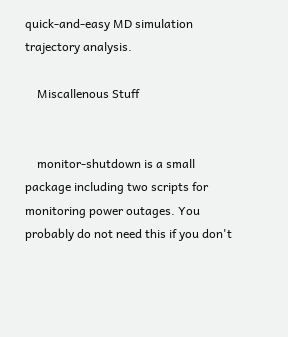quick-and-easy MD simulation trajectory analysis.

    Miscallenous Stuff


    monitor-shutdown is a small package including two scripts for monitoring power outages. You probably do not need this if you don't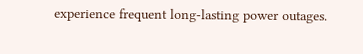experience frequent long-lasting power outages.